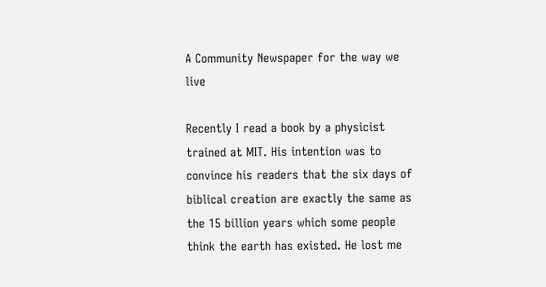A Community Newspaper for the way we live

Recently I read a book by a physicist trained at MIT. His intention was to convince his readers that the six days of biblical creation are exactly the same as the 15 billion years which some people think the earth has existed. He lost me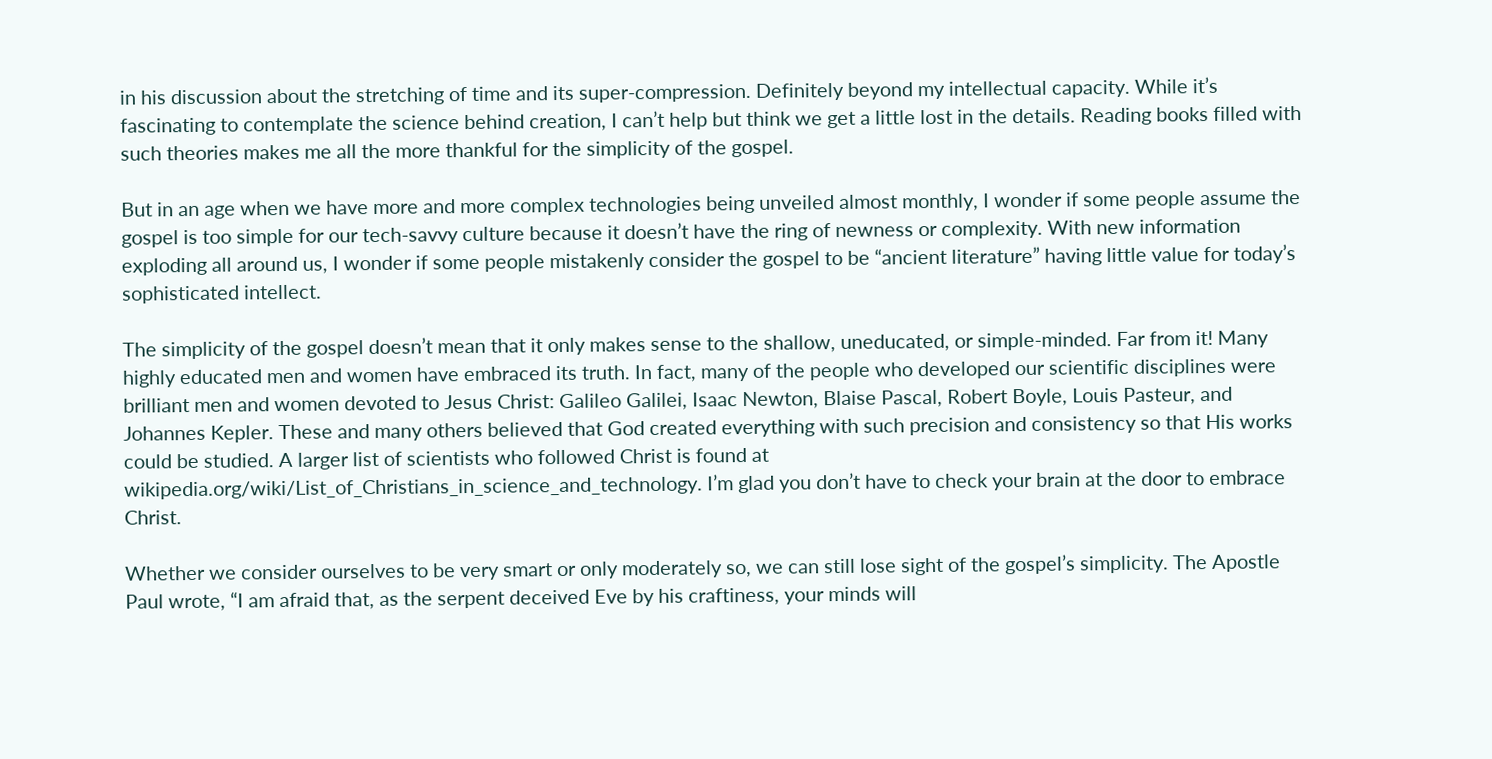in his discussion about the stretching of time and its super-compression. Definitely beyond my intellectual capacity. While it’s fascinating to contemplate the science behind creation, I can’t help but think we get a little lost in the details. Reading books filled with such theories makes me all the more thankful for the simplicity of the gospel.

But in an age when we have more and more complex technologies being unveiled almost monthly, I wonder if some people assume the gospel is too simple for our tech-savvy culture because it doesn’t have the ring of newness or complexity. With new information exploding all around us, I wonder if some people mistakenly consider the gospel to be “ancient literature” having little value for today’s sophisticated intellect.

The simplicity of the gospel doesn’t mean that it only makes sense to the shallow, uneducated, or simple-minded. Far from it! Many highly educated men and women have embraced its truth. In fact, many of the people who developed our scientific disciplines were brilliant men and women devoted to Jesus Christ: Galileo Galilei, Isaac Newton, Blaise Pascal, Robert Boyle, Louis Pasteur, and Johannes Kepler. These and many others believed that God created everything with such precision and consistency so that His works could be studied. A larger list of scientists who followed Christ is found at wikipedia.org/wiki/List_of_Christians_in_science_and_technology. I’m glad you don’t have to check your brain at the door to embrace Christ.

Whether we consider ourselves to be very smart or only moderately so, we can still lose sight of the gospel’s simplicity. The Apostle Paul wrote, “I am afraid that, as the serpent deceived Eve by his craftiness, your minds will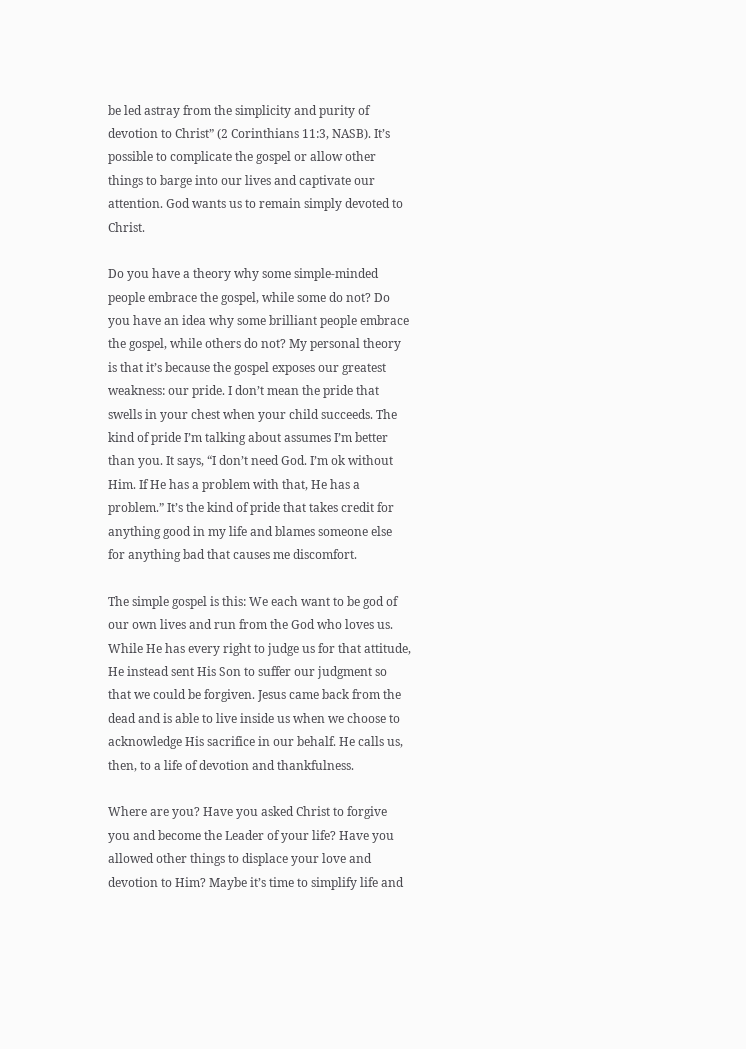be led astray from the simplicity and purity of devotion to Christ” (2 Corinthians 11:3, NASB). It’s possible to complicate the gospel or allow other things to barge into our lives and captivate our attention. God wants us to remain simply devoted to Christ.

Do you have a theory why some simple-minded people embrace the gospel, while some do not? Do you have an idea why some brilliant people embrace the gospel, while others do not? My personal theory is that it’s because the gospel exposes our greatest weakness: our pride. I don’t mean the pride that swells in your chest when your child succeeds. The kind of pride I’m talking about assumes I’m better than you. It says, “I don’t need God. I’m ok without Him. If He has a problem with that, He has a problem.” It’s the kind of pride that takes credit for anything good in my life and blames someone else for anything bad that causes me discomfort.

The simple gospel is this: We each want to be god of our own lives and run from the God who loves us. While He has every right to judge us for that attitude, He instead sent His Son to suffer our judgment so that we could be forgiven. Jesus came back from the dead and is able to live inside us when we choose to acknowledge His sacrifice in our behalf. He calls us, then, to a life of devotion and thankfulness.

Where are you? Have you asked Christ to forgive you and become the Leader of your life? Have you allowed other things to displace your love and devotion to Him? Maybe it’s time to simplify life and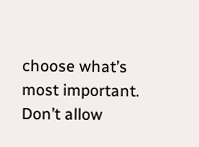choose what’s most important. Don’t allow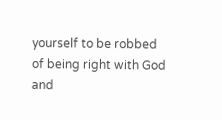yourself to be robbed of being right with God and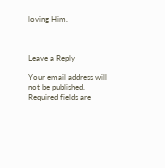loving Him.



Leave a Reply

Your email address will not be published. Required fields are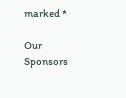marked *

Our Sponsors